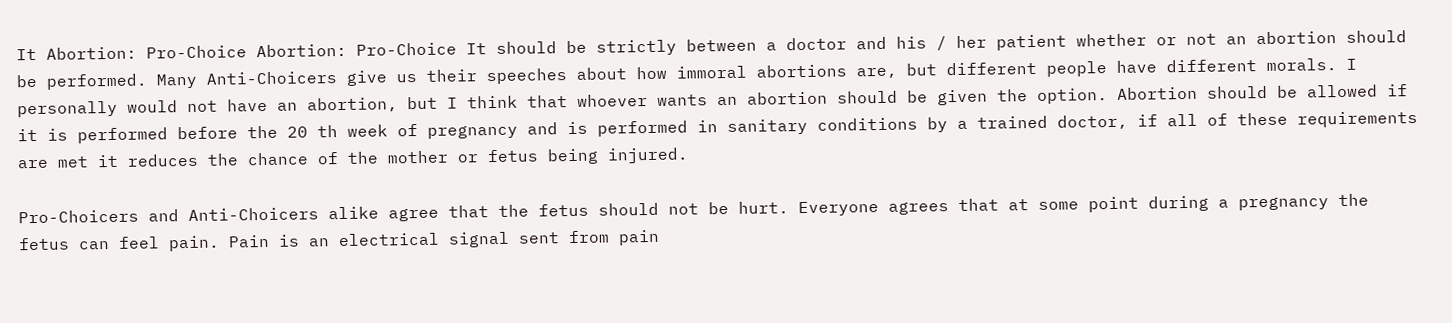It Abortion: Pro-Choice Abortion: Pro-Choice It should be strictly between a doctor and his / her patient whether or not an abortion should be performed. Many Anti-Choicers give us their speeches about how immoral abortions are, but different people have different morals. I personally would not have an abortion, but I think that whoever wants an abortion should be given the option. Abortion should be allowed if it is performed before the 20 th week of pregnancy and is performed in sanitary conditions by a trained doctor, if all of these requirements are met it reduces the chance of the mother or fetus being injured.

Pro-Choicers and Anti-Choicers alike agree that the fetus should not be hurt. Everyone agrees that at some point during a pregnancy the fetus can feel pain. Pain is an electrical signal sent from pain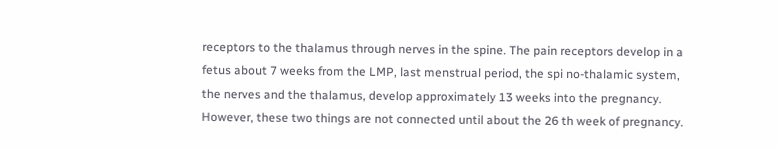receptors to the thalamus through nerves in the spine. The pain receptors develop in a fetus about 7 weeks from the LMP, last menstrual period, the spi no-thalamic system, the nerves and the thalamus, develop approximately 13 weeks into the pregnancy. However, these two things are not connected until about the 26 th week of pregnancy.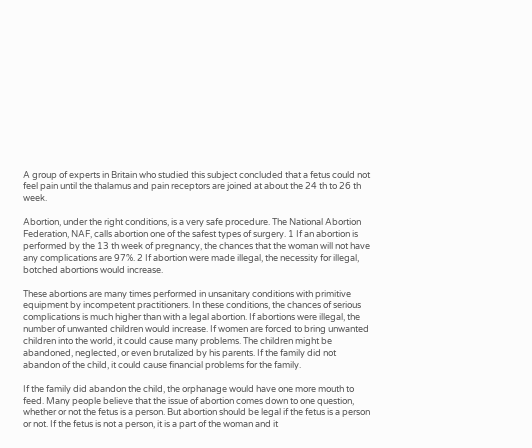A group of experts in Britain who studied this subject concluded that a fetus could not feel pain until the thalamus and pain receptors are joined at about the 24 th to 26 th week.

Abortion, under the right conditions, is a very safe procedure. The National Abortion Federation, NAF, calls abortion one of the safest types of surgery. 1 If an abortion is performed by the 13 th week of pregnancy, the chances that the woman will not have any complications are 97%. 2 If abortion were made illegal, the necessity for illegal, botched abortions would increase.

These abortions are many times performed in unsanitary conditions with primitive equipment by incompetent practitioners. In these conditions, the chances of serious complications is much higher than with a legal abortion. If abortions were illegal, the number of unwanted children would increase. If women are forced to bring unwanted children into the world, it could cause many problems. The children might be abandoned, neglected, or even brutalized by his parents. If the family did not abandon of the child, it could cause financial problems for the family.

If the family did abandon the child, the orphanage would have one more mouth to feed. Many people believe that the issue of abortion comes down to one question, whether or not the fetus is a person. But abortion should be legal if the fetus is a person or not. If the fetus is not a person, it is a part of the woman and it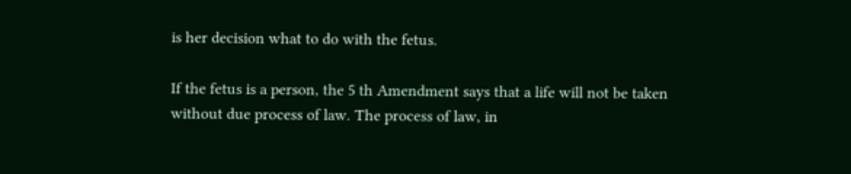is her decision what to do with the fetus.

If the fetus is a person, the 5 th Amendment says that a life will not be taken without due process of law. The process of law, in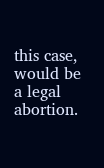this case, would be a legal abortion.